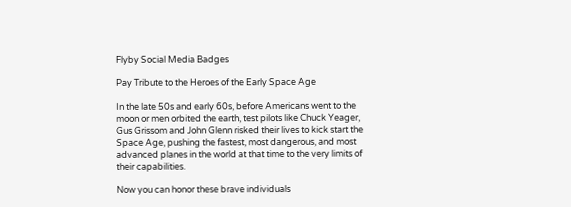Flyby Social Media Badges

Pay Tribute to the Heroes of the Early Space Age

In the late 50s and early 60s, before Americans went to the moon or men orbited the earth, test pilots like Chuck Yeager, Gus Grissom and John Glenn risked their lives to kick start the Space Age, pushing the fastest, most dangerous, and most advanced planes in the world at that time to the very limits of their capabilities.

Now you can honor these brave individuals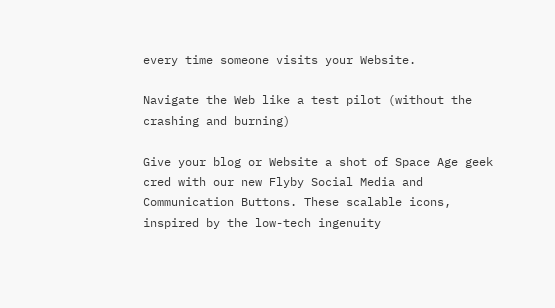every time someone visits your Website.

Navigate the Web like a test pilot (without the crashing and burning)

Give your blog or Website a shot of Space Age geek cred with our new Flyby Social Media and Communication Buttons. These scalable icons, inspired by the low-tech ingenuity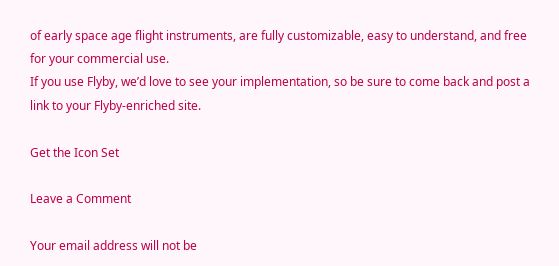of early space age flight instruments, are fully customizable, easy to understand, and free for your commercial use.
If you use Flyby, we’d love to see your implementation, so be sure to come back and post a link to your Flyby-enriched site.

Get the Icon Set

Leave a Comment

Your email address will not be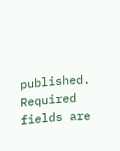published. Required fields are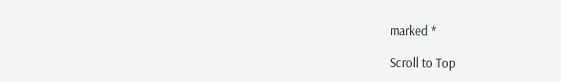marked *

Scroll to Top